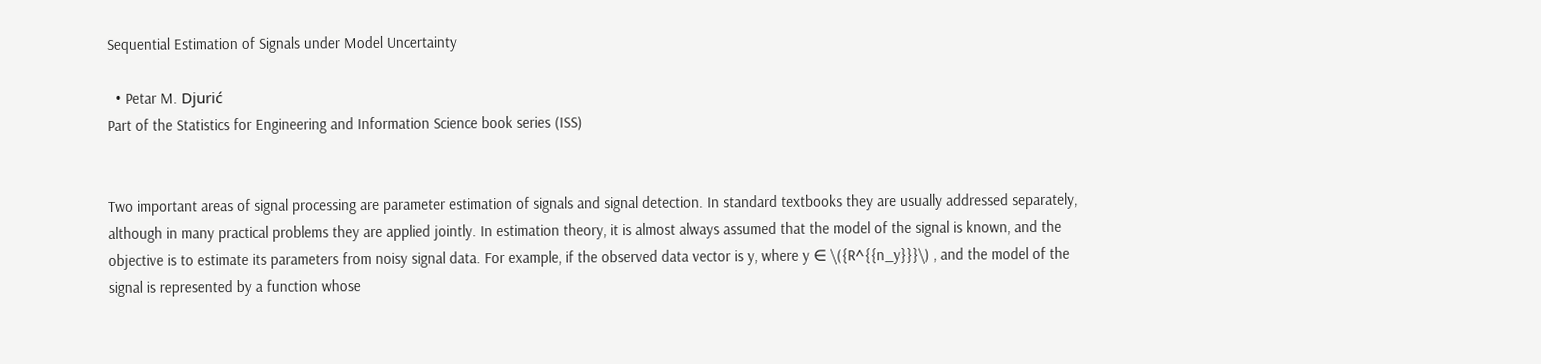Sequential Estimation of Signals under Model Uncertainty

  • Petar M. Djurić
Part of the Statistics for Engineering and Information Science book series (ISS)


Two important areas of signal processing are parameter estimation of signals and signal detection. In standard textbooks they are usually addressed separately, although in many practical problems they are applied jointly. In estimation theory, it is almost always assumed that the model of the signal is known, and the objective is to estimate its parameters from noisy signal data. For example, if the observed data vector is y, where y ∈ \({R^{{n_y}}}\) , and the model of the signal is represented by a function whose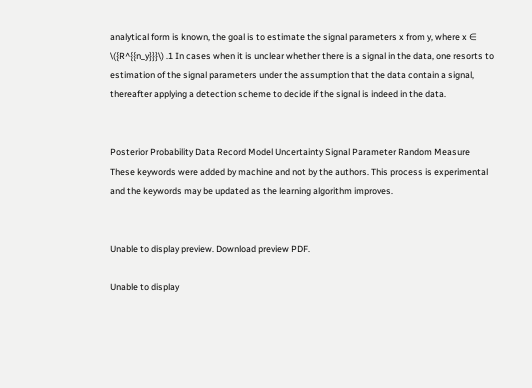analytical form is known, the goal is to estimate the signal parameters x from y, where x ∈ \({R^{{n_y}}}\) .1 In cases when it is unclear whether there is a signal in the data, one resorts to estimation of the signal parameters under the assumption that the data contain a signal, thereafter applying a detection scheme to decide if the signal is indeed in the data.


Posterior Probability Data Record Model Uncertainty Signal Parameter Random Measure
These keywords were added by machine and not by the authors. This process is experimental and the keywords may be updated as the learning algorithm improves.


Unable to display preview. Download preview PDF.

Unable to display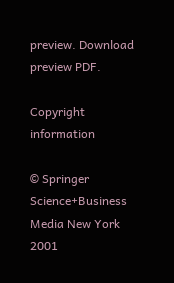preview. Download preview PDF.

Copyright information

© Springer Science+Business Media New York 2001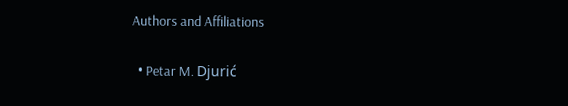Authors and Affiliations

  • Petar M. Djurić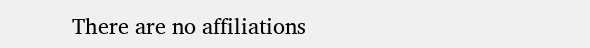There are no affiliations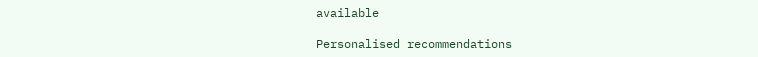available

Personalised recommendations